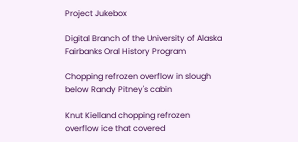Project Jukebox

Digital Branch of the University of Alaska Fairbanks Oral History Program

Chopping refrozen overflow in slough below Randy Pitney's cabin

Knut Kielland chopping refrozen overflow ice that covered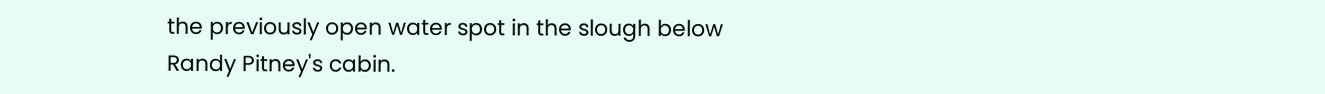the previously open water spot in the slough below Randy Pitney's cabin.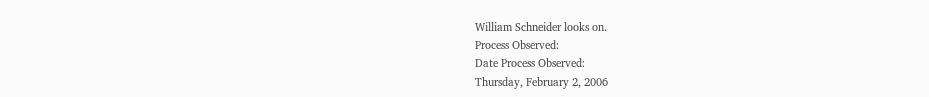William Schneider looks on.
Process Observed:
Date Process Observed:
Thursday, February 2, 2006